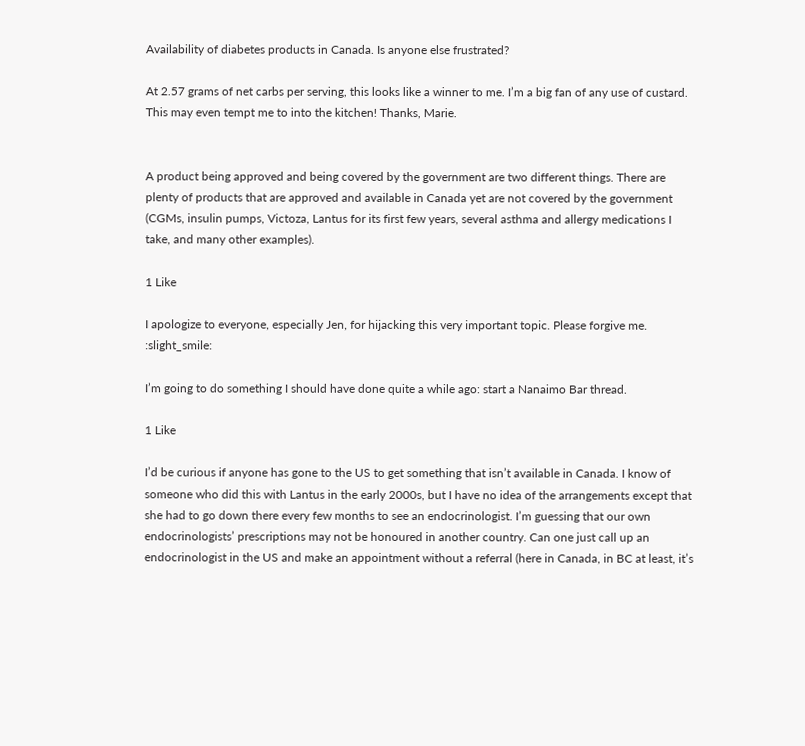Availability of diabetes products in Canada. Is anyone else frustrated?

At 2.57 grams of net carbs per serving, this looks like a winner to me. I’m a big fan of any use of custard. This may even tempt me to into the kitchen! Thanks, Marie.


A product being approved and being covered by the government are two different things. There are plenty of products that are approved and available in Canada yet are not covered by the government (CGMs, insulin pumps, Victoza, Lantus for its first few years, several asthma and allergy medications I take, and many other examples).

1 Like

I apologize to everyone, especially Jen, for hijacking this very important topic. Please forgive me. :slight_smile:

I’m going to do something I should have done quite a while ago: start a Nanaimo Bar thread.

1 Like

I’d be curious if anyone has gone to the US to get something that isn’t available in Canada. I know of someone who did this with Lantus in the early 2000s, but I have no idea of the arrangements except that she had to go down there every few months to see an endocrinologist. I’m guessing that our own endocrinologists’ prescriptions may not be honoured in another country. Can one just call up an endocrinologist in the US and make an appointment without a referral (here in Canada, in BC at least, it’s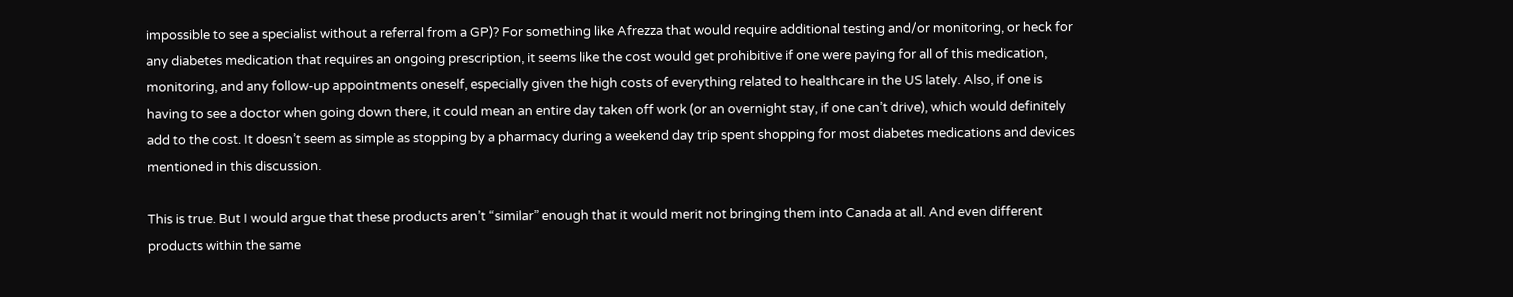impossible to see a specialist without a referral from a GP)? For something like Afrezza that would require additional testing and/or monitoring, or heck for any diabetes medication that requires an ongoing prescription, it seems like the cost would get prohibitive if one were paying for all of this medication, monitoring, and any follow-up appointments oneself, especially given the high costs of everything related to healthcare in the US lately. Also, if one is having to see a doctor when going down there, it could mean an entire day taken off work (or an overnight stay, if one can’t drive), which would definitely add to the cost. It doesn’t seem as simple as stopping by a pharmacy during a weekend day trip spent shopping for most diabetes medications and devices mentioned in this discussion.

This is true. But I would argue that these products aren’t “similar” enough that it would merit not bringing them into Canada at all. And even different products within the same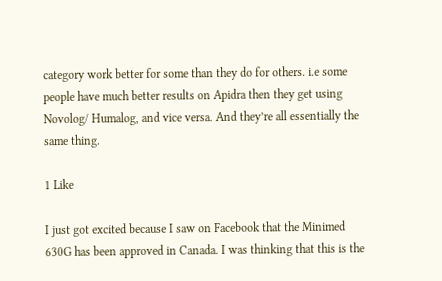category work better for some than they do for others. i.e some people have much better results on Apidra then they get using Novolog/ Humalog, and vice versa. And they’re all essentially the same thing.

1 Like

I just got excited because I saw on Facebook that the Minimed 630G has been approved in Canada. I was thinking that this is the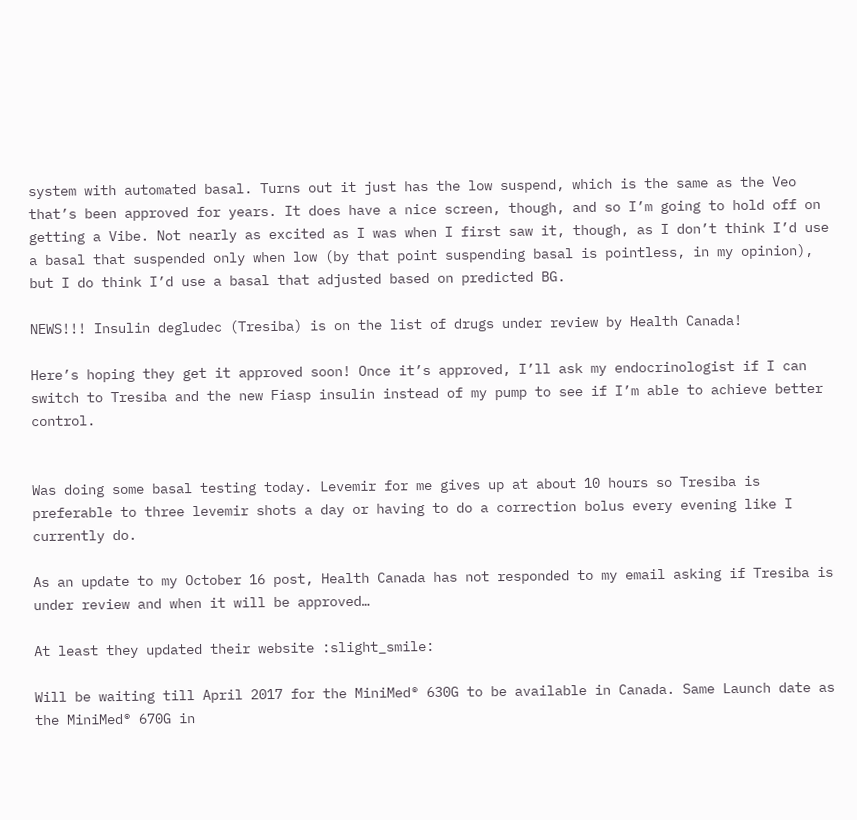system with automated basal. Turns out it just has the low suspend, which is the same as the Veo that’s been approved for years. It does have a nice screen, though, and so I’m going to hold off on getting a Vibe. Not nearly as excited as I was when I first saw it, though, as I don’t think I’d use a basal that suspended only when low (by that point suspending basal is pointless, in my opinion), but I do think I’d use a basal that adjusted based on predicted BG.

NEWS!!! Insulin degludec (Tresiba) is on the list of drugs under review by Health Canada!

Here’s hoping they get it approved soon! Once it’s approved, I’ll ask my endocrinologist if I can switch to Tresiba and the new Fiasp insulin instead of my pump to see if I’m able to achieve better control.


Was doing some basal testing today. Levemir for me gives up at about 10 hours so Tresiba is preferable to three levemir shots a day or having to do a correction bolus every evening like I currently do.

As an update to my October 16 post, Health Canada has not responded to my email asking if Tresiba is under review and when it will be approved…

At least they updated their website :slight_smile:

Will be waiting till April 2017 for the MiniMed® 630G to be available in Canada. Same Launch date as the MiniMed® 670G in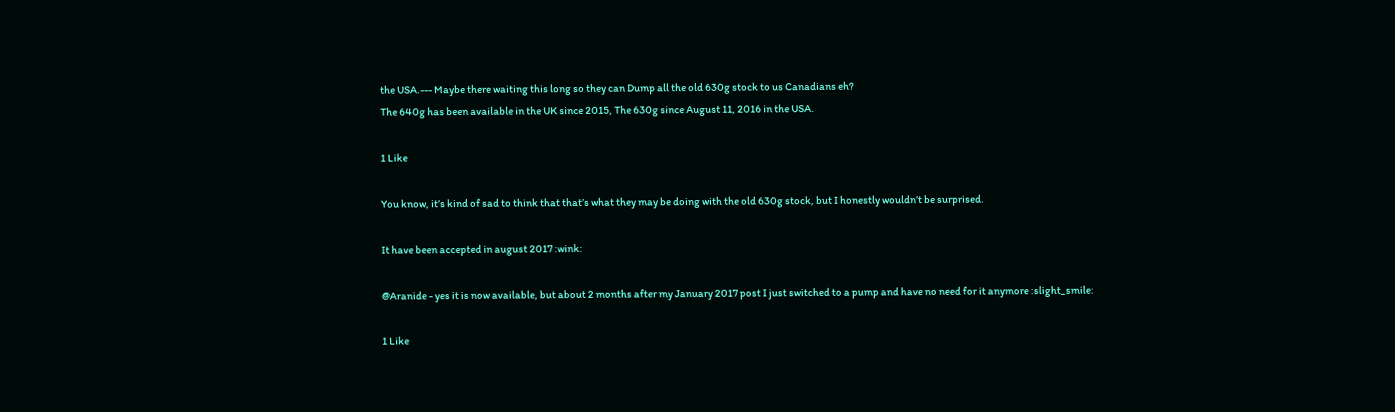the USA.--- Maybe there waiting this long so they can Dump all the old 630g stock to us Canadians eh?
The 640g has been available in the UK since 2015, The 630g since August 11, 2016 in the USA.

1 Like

You know, it’s kind of sad to think that that’s what they may be doing with the old 630g stock, but I honestly wouldn’t be surprised.

It have been accepted in august 2017 :wink:

@Aranide - yes it is now available, but about 2 months after my January 2017 post I just switched to a pump and have no need for it anymore :slight_smile:

1 Like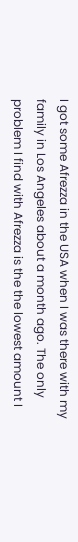I got some Afrezza in the USA when I was there with my family in Los Angeles about a month ago. The only problem I find with Afrezza is the the lowest amount I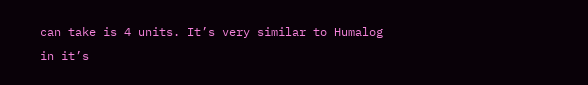can take is 4 units. It’s very similar to Humalog in it’s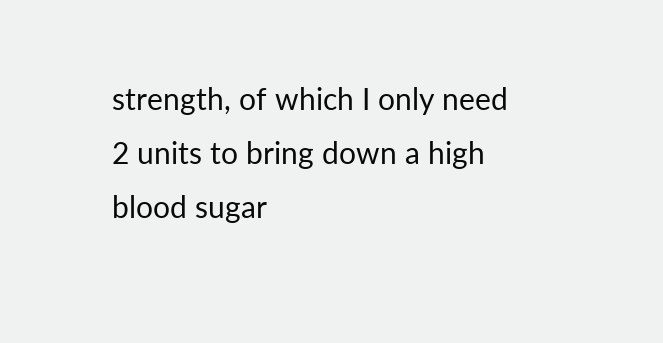strength, of which I only need 2 units to bring down a high blood sugar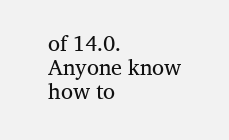of 14.0. Anyone know how to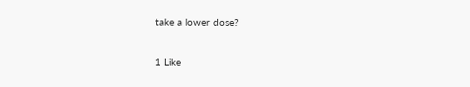take a lower dose?

1 Like